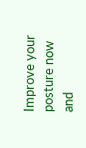Improve your posture now and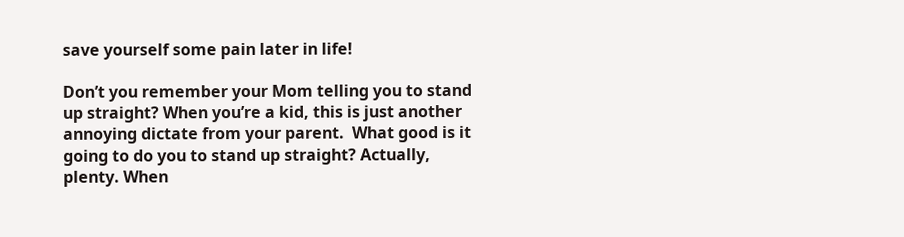save yourself some pain later in life!

Don’t you remember your Mom telling you to stand up straight? When you’re a kid, this is just another annoying dictate from your parent.  What good is it going to do you to stand up straight? Actually, plenty. When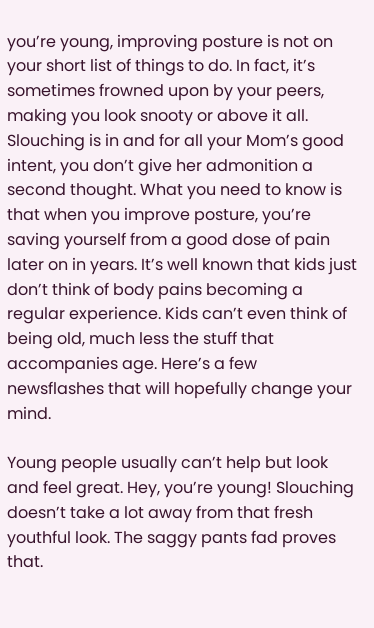you’re young, improving posture is not on your short list of things to do. In fact, it’s sometimes frowned upon by your peers, making you look snooty or above it all. Slouching is in and for all your Mom’s good intent, you don’t give her admonition a second thought. What you need to know is that when you improve posture, you’re saving yourself from a good dose of pain later on in years. It’s well known that kids just don’t think of body pains becoming a regular experience. Kids can’t even think of being old, much less the stuff that accompanies age. Here’s a few newsflashes that will hopefully change your mind.

Young people usually can’t help but look and feel great. Hey, you’re young! Slouching doesn’t take a lot away from that fresh youthful look. The saggy pants fad proves that.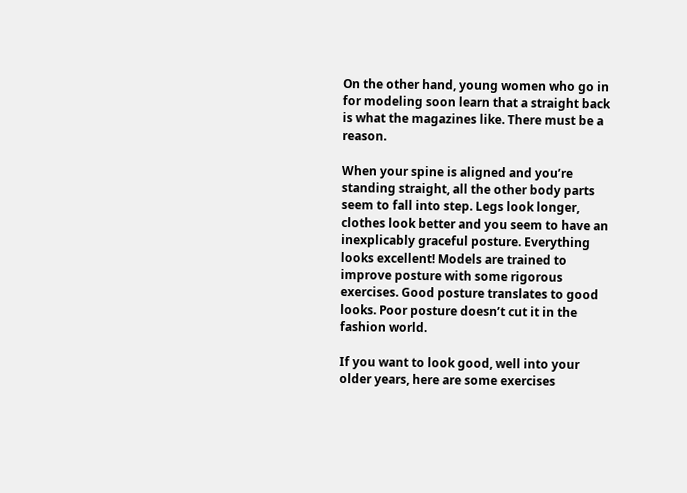On the other hand, young women who go in for modeling soon learn that a straight back is what the magazines like. There must be a reason.

When your spine is aligned and you’re standing straight, all the other body parts seem to fall into step. Legs look longer, clothes look better and you seem to have an inexplicably graceful posture. Everything looks excellent! Models are trained to improve posture with some rigorous exercises. Good posture translates to good looks. Poor posture doesn’t cut it in the fashion world.

If you want to look good, well into your older years, here are some exercises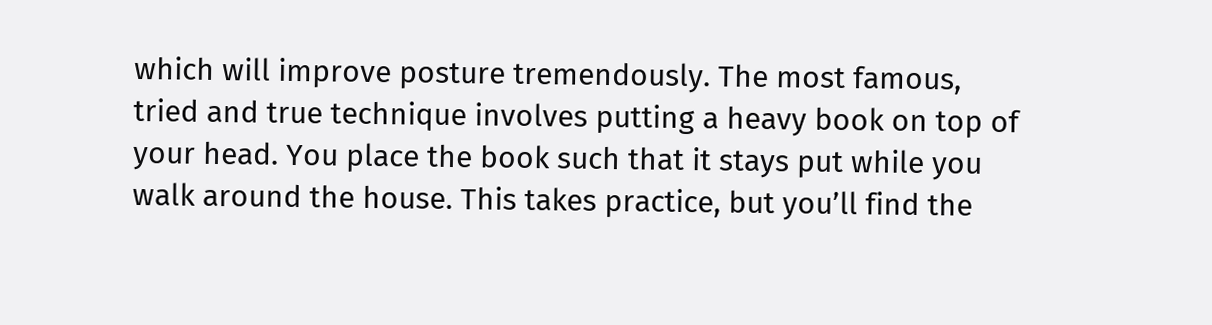which will improve posture tremendously. The most famous, tried and true technique involves putting a heavy book on top of your head. You place the book such that it stays put while you walk around the house. This takes practice, but you’ll find the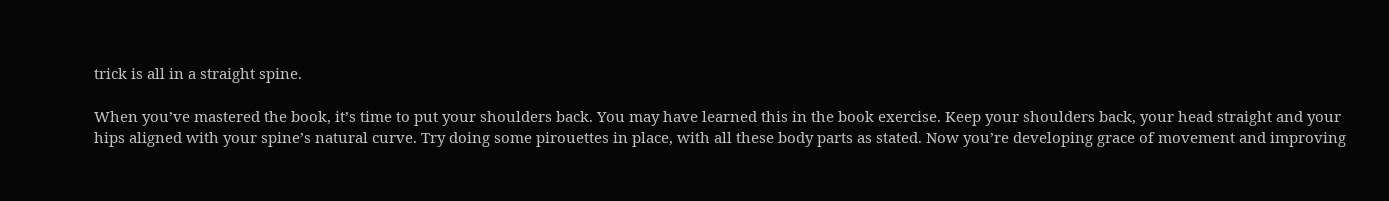trick is all in a straight spine.

When you’ve mastered the book, it’s time to put your shoulders back. You may have learned this in the book exercise. Keep your shoulders back, your head straight and your hips aligned with your spine’s natural curve. Try doing some pirouettes in place, with all these body parts as stated. Now you’re developing grace of movement and improving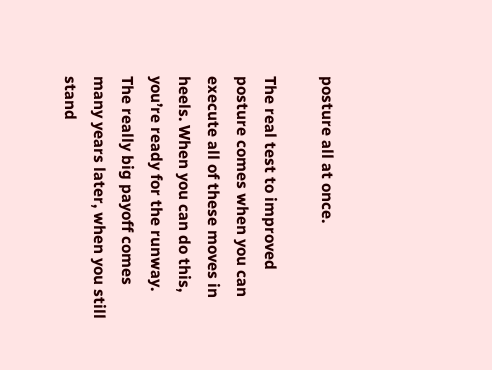posture all at once.

The real test to improved posture comes when you can execute all of these moves in heels. When you can do this, you’re ready for the runway. The really big payoff comes many years later, when you still stand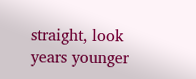straight, look years younger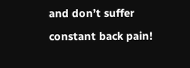and don’t suffer constant back pain!